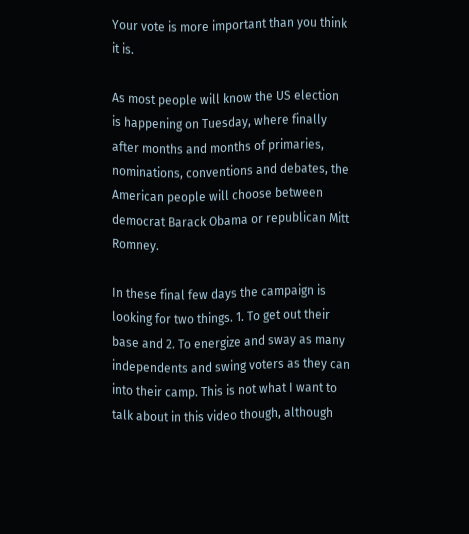Your vote is more important than you think it is.

As most people will know the US election is happening on Tuesday, where finally after months and months of primaries, nominations, conventions and debates, the American people will choose between democrat Barack Obama or republican Mitt Romney.

In these final few days the campaign is looking for two things. 1. To get out their base and 2. To energize and sway as many independents and swing voters as they can into their camp. This is not what I want to talk about in this video though, although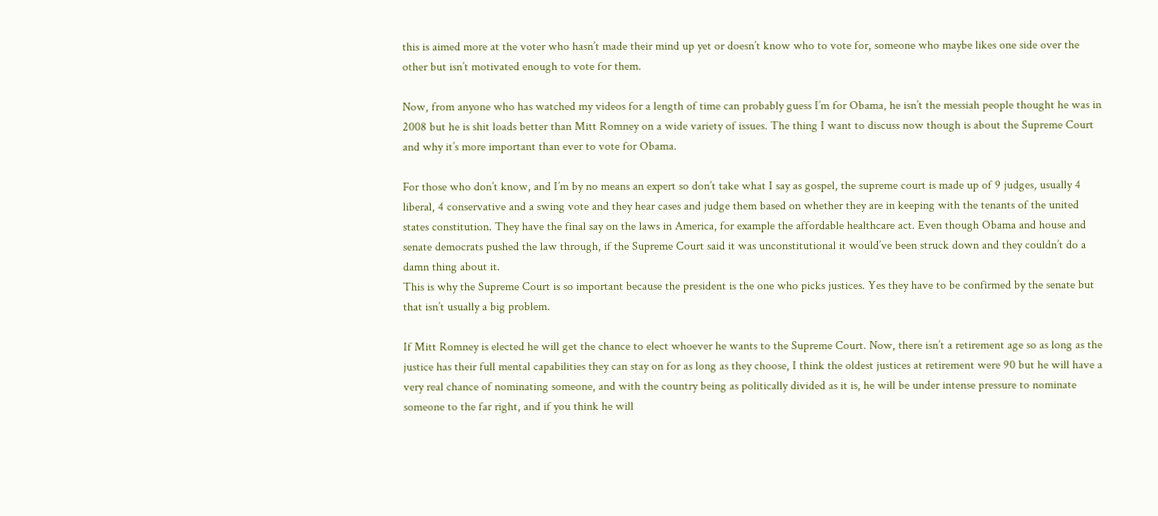this is aimed more at the voter who hasn’t made their mind up yet or doesn’t know who to vote for, someone who maybe likes one side over the other but isn’t motivated enough to vote for them.

Now, from anyone who has watched my videos for a length of time can probably guess I’m for Obama, he isn’t the messiah people thought he was in 2008 but he is shit loads better than Mitt Romney on a wide variety of issues. The thing I want to discuss now though is about the Supreme Court and why it’s more important than ever to vote for Obama.

For those who don’t know, and I’m by no means an expert so don’t take what I say as gospel, the supreme court is made up of 9 judges, usually 4 liberal, 4 conservative and a swing vote and they hear cases and judge them based on whether they are in keeping with the tenants of the united states constitution. They have the final say on the laws in America, for example the affordable healthcare act. Even though Obama and house and senate democrats pushed the law through, if the Supreme Court said it was unconstitutional it would’ve been struck down and they couldn’t do a damn thing about it.
This is why the Supreme Court is so important because the president is the one who picks justices. Yes they have to be confirmed by the senate but that isn’t usually a big problem.

If Mitt Romney is elected he will get the chance to elect whoever he wants to the Supreme Court. Now, there isn’t a retirement age so as long as the justice has their full mental capabilities they can stay on for as long as they choose, I think the oldest justices at retirement were 90 but he will have a very real chance of nominating someone, and with the country being as politically divided as it is, he will be under intense pressure to nominate someone to the far right, and if you think he will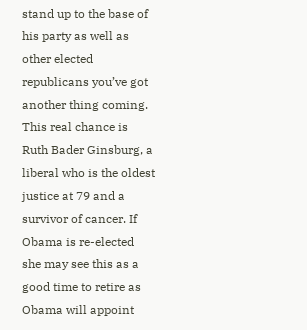stand up to the base of his party as well as other elected republicans you’ve got another thing coming. This real chance is Ruth Bader Ginsburg, a liberal who is the oldest justice at 79 and a survivor of cancer. If Obama is re-elected she may see this as a good time to retire as Obama will appoint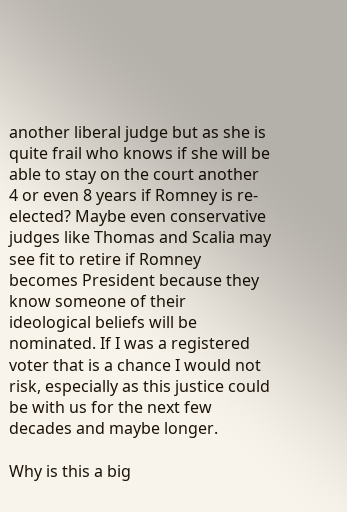another liberal judge but as she is quite frail who knows if she will be able to stay on the court another 4 or even 8 years if Romney is re-elected? Maybe even conservative judges like Thomas and Scalia may see fit to retire if Romney becomes President because they know someone of their ideological beliefs will be nominated. If I was a registered voter that is a chance I would not risk, especially as this justice could be with us for the next few decades and maybe longer.

Why is this a big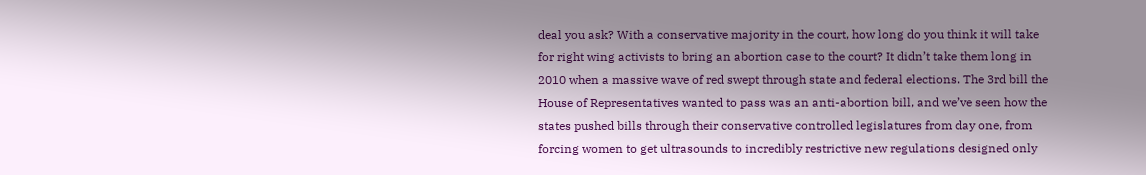deal you ask? With a conservative majority in the court, how long do you think it will take for right wing activists to bring an abortion case to the court? It didn’t take them long in 2010 when a massive wave of red swept through state and federal elections. The 3rd bill the House of Representatives wanted to pass was an anti-abortion bill, and we’ve seen how the states pushed bills through their conservative controlled legislatures from day one, from forcing women to get ultrasounds to incredibly restrictive new regulations designed only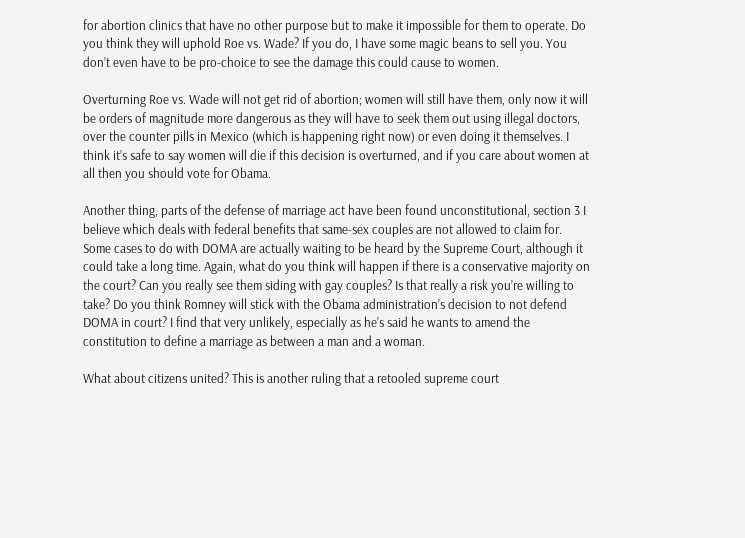for abortion clinics that have no other purpose but to make it impossible for them to operate. Do you think they will uphold Roe vs. Wade? If you do, I have some magic beans to sell you. You don’t even have to be pro-choice to see the damage this could cause to women.

Overturning Roe vs. Wade will not get rid of abortion; women will still have them, only now it will be orders of magnitude more dangerous as they will have to seek them out using illegal doctors, over the counter pills in Mexico (which is happening right now) or even doing it themselves. I think it’s safe to say women will die if this decision is overturned, and if you care about women at all then you should vote for Obama.

Another thing, parts of the defense of marriage act have been found unconstitutional, section 3 I believe which deals with federal benefits that same-sex couples are not allowed to claim for. Some cases to do with DOMA are actually waiting to be heard by the Supreme Court, although it could take a long time. Again, what do you think will happen if there is a conservative majority on the court? Can you really see them siding with gay couples? Is that really a risk you’re willing to take? Do you think Romney will stick with the Obama administration’s decision to not defend DOMA in court? I find that very unlikely, especially as he’s said he wants to amend the constitution to define a marriage as between a man and a woman.

What about citizens united? This is another ruling that a retooled supreme court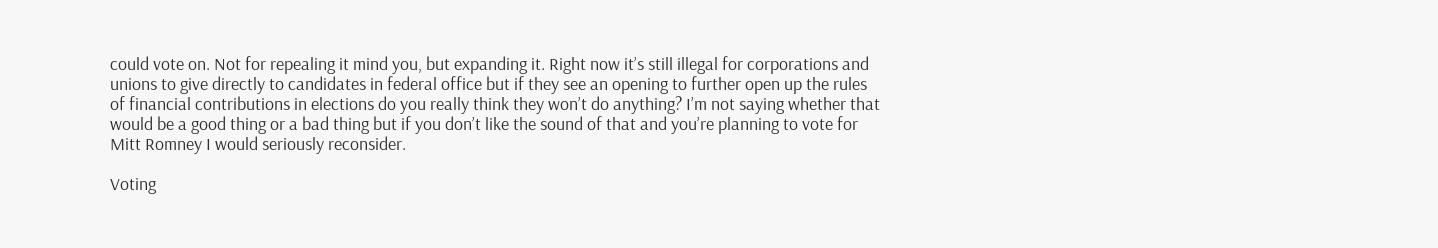could vote on. Not for repealing it mind you, but expanding it. Right now it’s still illegal for corporations and unions to give directly to candidates in federal office but if they see an opening to further open up the rules of financial contributions in elections do you really think they won’t do anything? I’m not saying whether that would be a good thing or a bad thing but if you don’t like the sound of that and you’re planning to vote for Mitt Romney I would seriously reconsider.

Voting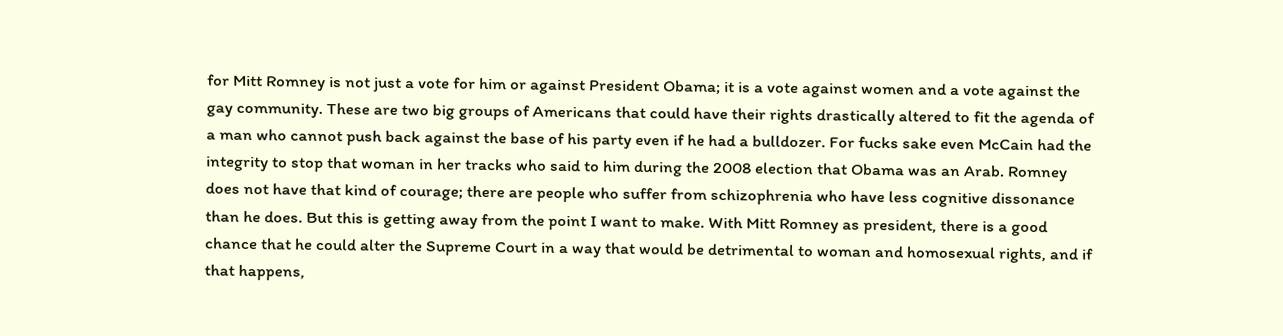for Mitt Romney is not just a vote for him or against President Obama; it is a vote against women and a vote against the gay community. These are two big groups of Americans that could have their rights drastically altered to fit the agenda of a man who cannot push back against the base of his party even if he had a bulldozer. For fucks sake even McCain had the integrity to stop that woman in her tracks who said to him during the 2008 election that Obama was an Arab. Romney does not have that kind of courage; there are people who suffer from schizophrenia who have less cognitive dissonance than he does. But this is getting away from the point I want to make. With Mitt Romney as president, there is a good chance that he could alter the Supreme Court in a way that would be detrimental to woman and homosexual rights, and if that happens,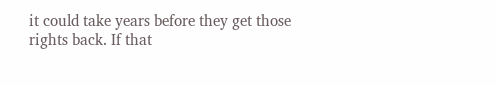it could take years before they get those rights back. If that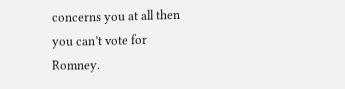concerns you at all then you can’t vote for Romney.